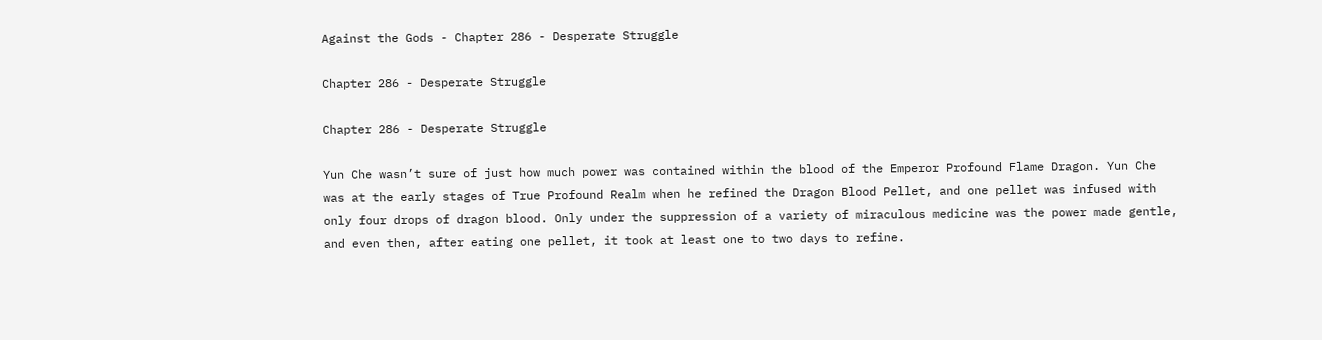Against the Gods - Chapter 286 - Desperate Struggle

Chapter 286 - Desperate Struggle

Chapter 286 - Desperate Struggle

Yun Che wasn’t sure of just how much power was contained within the blood of the Emperor Profound Flame Dragon. Yun Che was at the early stages of True Profound Realm when he refined the Dragon Blood Pellet, and one pellet was infused with only four drops of dragon blood. Only under the suppression of a variety of miraculous medicine was the power made gentle, and even then, after eating one pellet, it took at least one to two days to refine.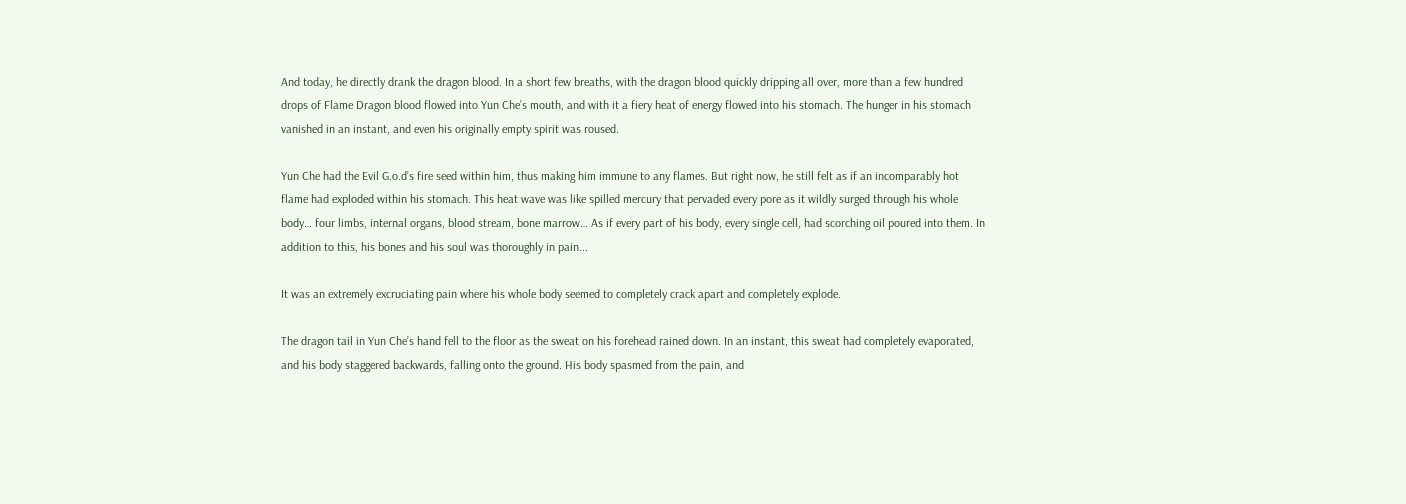And today, he directly drank the dragon blood. In a short few breaths, with the dragon blood quickly dripping all over, more than a few hundred drops of Flame Dragon blood flowed into Yun Che’s mouth, and with it a fiery heat of energy flowed into his stomach. The hunger in his stomach vanished in an instant, and even his originally empty spirit was roused.

Yun Che had the Evil G.o.d’s fire seed within him, thus making him immune to any flames. But right now, he still felt as if an incomparably hot flame had exploded within his stomach. This heat wave was like spilled mercury that pervaded every pore as it wildly surged through his whole body… four limbs, internal organs, blood stream, bone marrow… As if every part of his body, every single cell, had scorching oil poured into them. In addition to this, his bones and his soul was thoroughly in pain...

It was an extremely excruciating pain where his whole body seemed to completely crack apart and completely explode.

The dragon tail in Yun Che’s hand fell to the floor as the sweat on his forehead rained down. In an instant, this sweat had completely evaporated, and his body staggered backwards, falling onto the ground. His body spasmed from the pain, and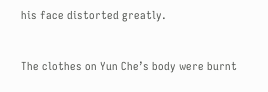his face distorted greatly.


The clothes on Yun Che’s body were burnt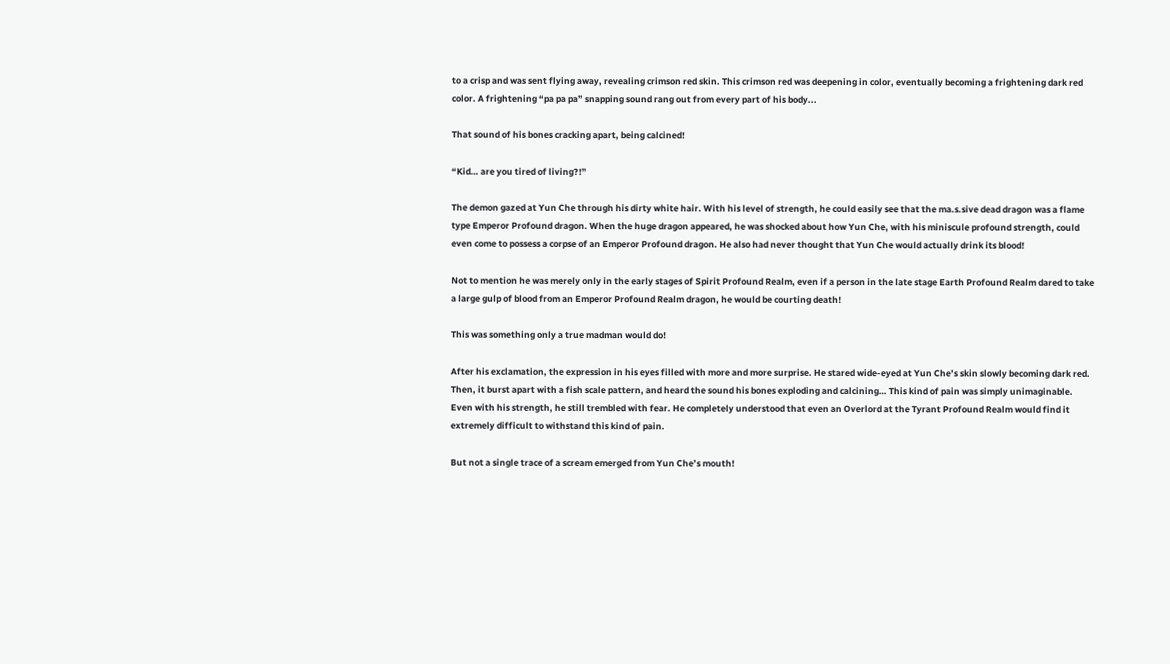to a crisp and was sent flying away, revealing crimson red skin. This crimson red was deepening in color, eventually becoming a frightening dark red color. A frightening “pa pa pa” snapping sound rang out from every part of his body...

That sound of his bones cracking apart, being calcined!

“Kid… are you tired of living?!”

The demon gazed at Yun Che through his dirty white hair. With his level of strength, he could easily see that the ma.s.sive dead dragon was a flame type Emperor Profound dragon. When the huge dragon appeared, he was shocked about how Yun Che, with his miniscule profound strength, could even come to possess a corpse of an Emperor Profound dragon. He also had never thought that Yun Che would actually drink its blood!

Not to mention he was merely only in the early stages of Spirit Profound Realm, even if a person in the late stage Earth Profound Realm dared to take a large gulp of blood from an Emperor Profound Realm dragon, he would be courting death!

This was something only a true madman would do!

After his exclamation, the expression in his eyes filled with more and more surprise. He stared wide-eyed at Yun Che’s skin slowly becoming dark red. Then, it burst apart with a fish scale pattern, and heard the sound his bones exploding and calcining… This kind of pain was simply unimaginable. Even with his strength, he still trembled with fear. He completely understood that even an Overlord at the Tyrant Profound Realm would find it extremely difficult to withstand this kind of pain.

But not a single trace of a scream emerged from Yun Che’s mouth!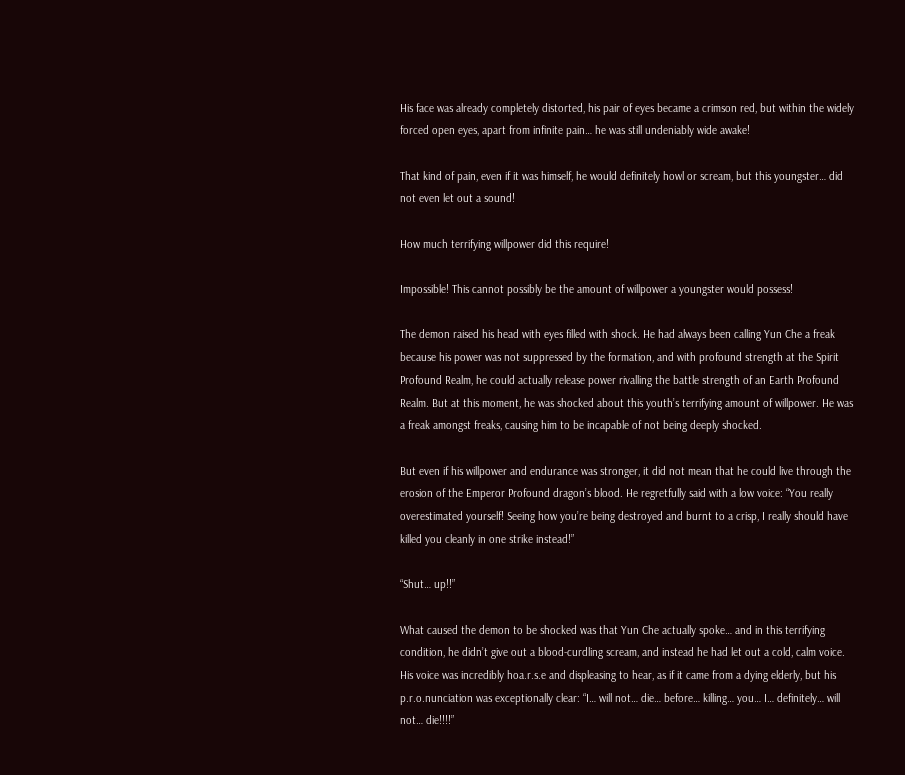His face was already completely distorted, his pair of eyes became a crimson red, but within the widely forced open eyes, apart from infinite pain… he was still undeniably wide awake!

That kind of pain, even if it was himself, he would definitely howl or scream, but this youngster… did not even let out a sound!

How much terrifying willpower did this require!

Impossible! This cannot possibly be the amount of willpower a youngster would possess!

The demon raised his head with eyes filled with shock. He had always been calling Yun Che a freak because his power was not suppressed by the formation, and with profound strength at the Spirit Profound Realm, he could actually release power rivalling the battle strength of an Earth Profound Realm. But at this moment, he was shocked about this youth’s terrifying amount of willpower. He was a freak amongst freaks, causing him to be incapable of not being deeply shocked.

But even if his willpower and endurance was stronger, it did not mean that he could live through the erosion of the Emperor Profound dragon’s blood. He regretfully said with a low voice: “You really overestimated yourself! Seeing how you’re being destroyed and burnt to a crisp, I really should have killed you cleanly in one strike instead!”

“Shut… up!!”

What caused the demon to be shocked was that Yun Che actually spoke… and in this terrifying condition, he didn’t give out a blood-curdling scream, and instead he had let out a cold, calm voice. His voice was incredibly hoa.r.s.e and displeasing to hear, as if it came from a dying elderly, but his p.r.o.nunciation was exceptionally clear: “I… will not… die… before… killing… you… I… definitely… will not… die!!!!”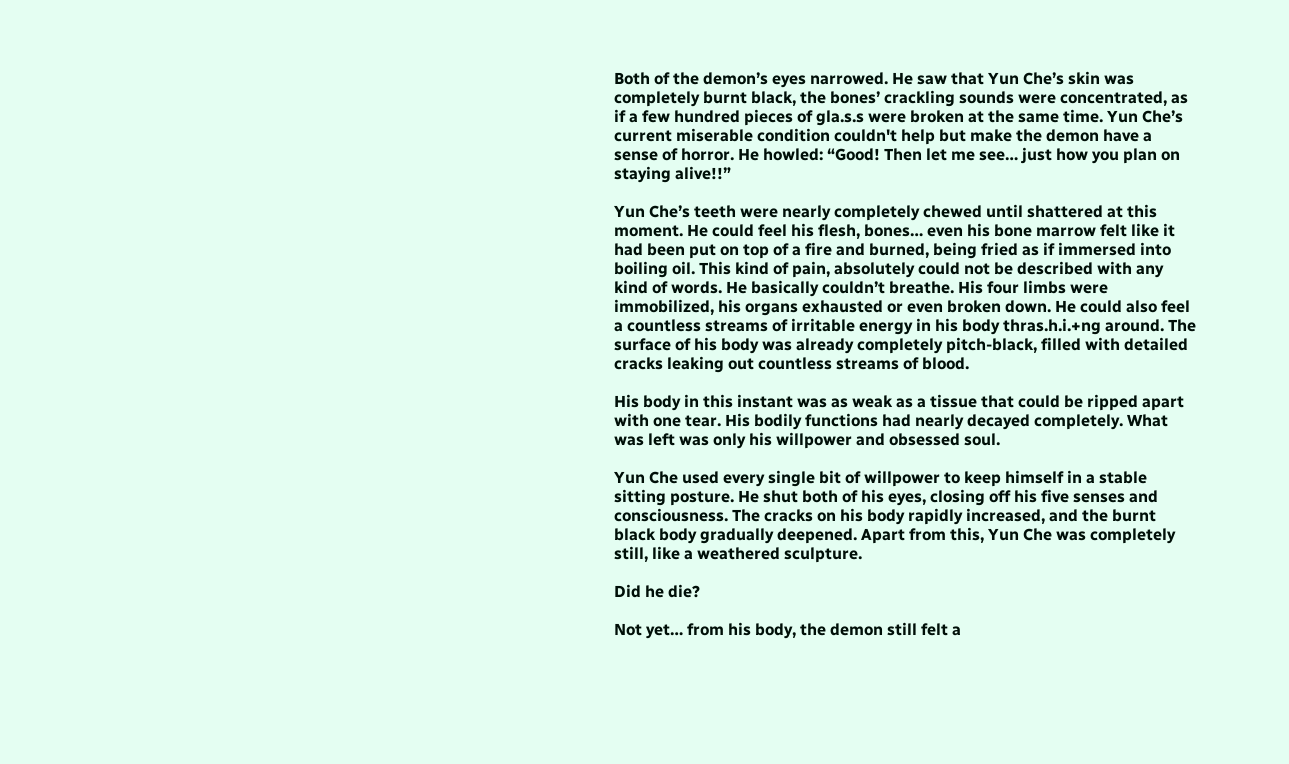Both of the demon’s eyes narrowed. He saw that Yun Che’s skin was completely burnt black, the bones’ crackling sounds were concentrated, as if a few hundred pieces of gla.s.s were broken at the same time. Yun Che’s current miserable condition couldn't help but make the demon have a sense of horror. He howled: “Good! Then let me see… just how you plan on staying alive!!”

Yun Che’s teeth were nearly completely chewed until shattered at this moment. He could feel his flesh, bones… even his bone marrow felt like it had been put on top of a fire and burned, being fried as if immersed into boiling oil. This kind of pain, absolutely could not be described with any kind of words. He basically couldn’t breathe. His four limbs were immobilized, his organs exhausted or even broken down. He could also feel a countless streams of irritable energy in his body thras.h.i.+ng around. The surface of his body was already completely pitch-black, filled with detailed cracks leaking out countless streams of blood.

His body in this instant was as weak as a tissue that could be ripped apart with one tear. His bodily functions had nearly decayed completely. What was left was only his willpower and obsessed soul.

Yun Che used every single bit of willpower to keep himself in a stable sitting posture. He shut both of his eyes, closing off his five senses and consciousness. The cracks on his body rapidly increased, and the burnt black body gradually deepened. Apart from this, Yun Che was completely still, like a weathered sculpture.

Did he die?

Not yet… from his body, the demon still felt a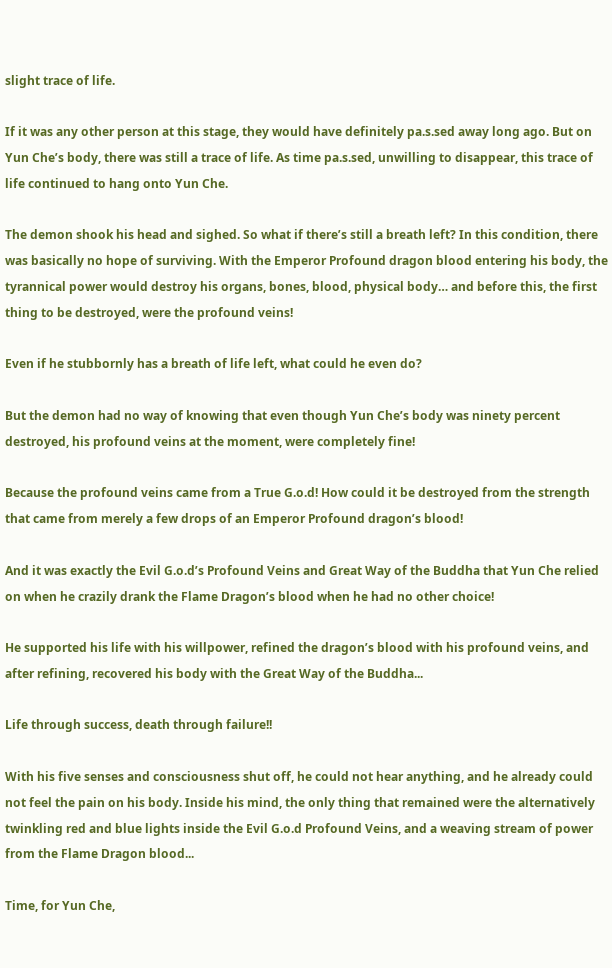slight trace of life.

If it was any other person at this stage, they would have definitely pa.s.sed away long ago. But on Yun Che’s body, there was still a trace of life. As time pa.s.sed, unwilling to disappear, this trace of life continued to hang onto Yun Che.

The demon shook his head and sighed. So what if there’s still a breath left? In this condition, there was basically no hope of surviving. With the Emperor Profound dragon blood entering his body, the tyrannical power would destroy his organs, bones, blood, physical body… and before this, the first thing to be destroyed, were the profound veins!

Even if he stubbornly has a breath of life left, what could he even do?

But the demon had no way of knowing that even though Yun Che’s body was ninety percent destroyed, his profound veins at the moment, were completely fine!

Because the profound veins came from a True G.o.d! How could it be destroyed from the strength that came from merely a few drops of an Emperor Profound dragon’s blood!

And it was exactly the Evil G.o.d’s Profound Veins and Great Way of the Buddha that Yun Che relied on when he crazily drank the Flame Dragon’s blood when he had no other choice!

He supported his life with his willpower, refined the dragon’s blood with his profound veins, and after refining, recovered his body with the Great Way of the Buddha...

Life through success, death through failure!!

With his five senses and consciousness shut off, he could not hear anything, and he already could not feel the pain on his body. Inside his mind, the only thing that remained were the alternatively twinkling red and blue lights inside the Evil G.o.d Profound Veins, and a weaving stream of power from the Flame Dragon blood...

Time, for Yun Che,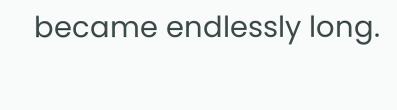became endlessly long.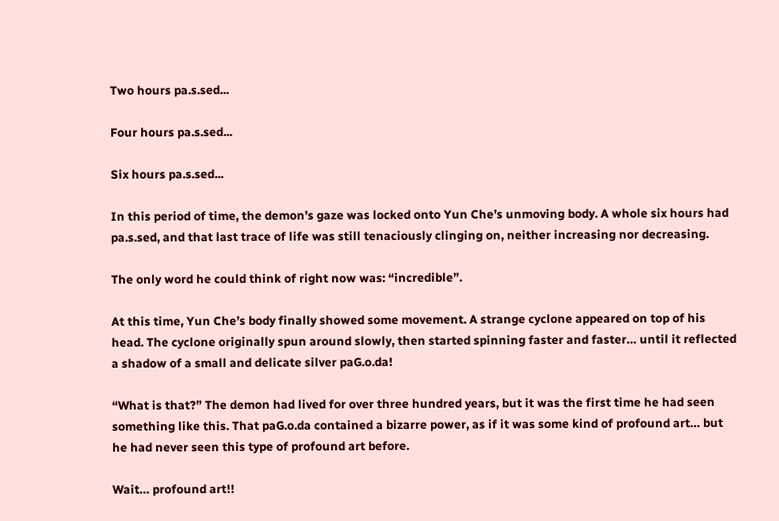Two hours pa.s.sed...

Four hours pa.s.sed...

Six hours pa.s.sed...

In this period of time, the demon’s gaze was locked onto Yun Che’s unmoving body. A whole six hours had pa.s.sed, and that last trace of life was still tenaciously clinging on, neither increasing nor decreasing.

The only word he could think of right now was: “incredible”.

At this time, Yun Che’s body finally showed some movement. A strange cyclone appeared on top of his head. The cyclone originally spun around slowly, then started spinning faster and faster… until it reflected a shadow of a small and delicate silver paG.o.da!

“What is that?” The demon had lived for over three hundred years, but it was the first time he had seen something like this. That paG.o.da contained a bizarre power, as if it was some kind of profound art… but he had never seen this type of profound art before.

Wait… profound art!!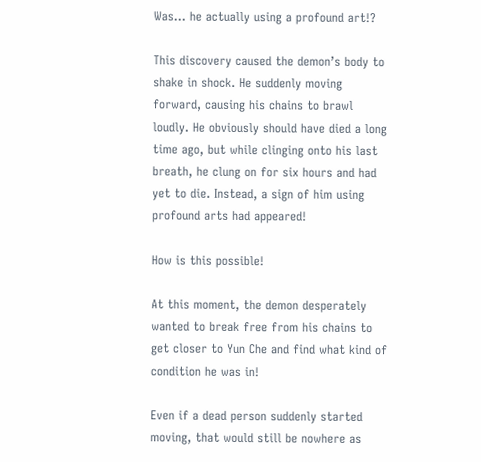Was… he actually using a profound art!?

This discovery caused the demon’s body to shake in shock. He suddenly moving forward, causing his chains to brawl loudly. He obviously should have died a long time ago, but while clinging onto his last breath, he clung on for six hours and had yet to die. Instead, a sign of him using profound arts had appeared!

How is this possible!

At this moment, the demon desperately wanted to break free from his chains to get closer to Yun Che and find what kind of condition he was in!

Even if a dead person suddenly started moving, that would still be nowhere as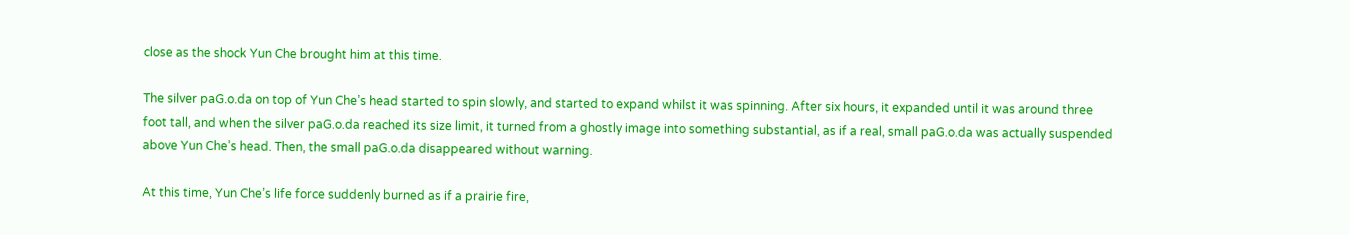close as the shock Yun Che brought him at this time.

The silver paG.o.da on top of Yun Che’s head started to spin slowly, and started to expand whilst it was spinning. After six hours, it expanded until it was around three foot tall, and when the silver paG.o.da reached its size limit, it turned from a ghostly image into something substantial, as if a real, small paG.o.da was actually suspended above Yun Che’s head. Then, the small paG.o.da disappeared without warning.

At this time, Yun Che’s life force suddenly burned as if a prairie fire,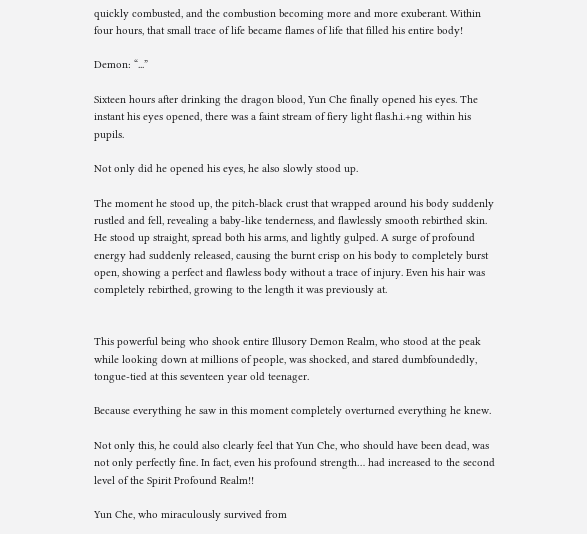quickly combusted, and the combustion becoming more and more exuberant. Within four hours, that small trace of life became flames of life that filled his entire body!

Demon: “...”

Sixteen hours after drinking the dragon blood, Yun Che finally opened his eyes. The instant his eyes opened, there was a faint stream of fiery light flas.h.i.+ng within his pupils.

Not only did he opened his eyes, he also slowly stood up.

The moment he stood up, the pitch-black crust that wrapped around his body suddenly rustled and fell, revealing a baby-like tenderness, and flawlessly smooth rebirthed skin. He stood up straight, spread both his arms, and lightly gulped. A surge of profound energy had suddenly released, causing the burnt crisp on his body to completely burst open, showing a perfect and flawless body without a trace of injury. Even his hair was completely rebirthed, growing to the length it was previously at.


This powerful being who shook entire Illusory Demon Realm, who stood at the peak while looking down at millions of people, was shocked, and stared dumbfoundedly, tongue-tied at this seventeen year old teenager.

Because everything he saw in this moment completely overturned everything he knew.

Not only this, he could also clearly feel that Yun Che, who should have been dead, was not only perfectly fine. In fact, even his profound strength… had increased to the second level of the Spirit Profound Realm!!

Yun Che, who miraculously survived from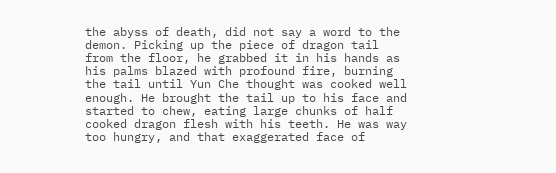the abyss of death, did not say a word to the demon. Picking up the piece of dragon tail from the floor, he grabbed it in his hands as his palms blazed with profound fire, burning the tail until Yun Che thought was cooked well enough. He brought the tail up to his face and started to chew, eating large chunks of half cooked dragon flesh with his teeth. He was way too hungry, and that exaggerated face of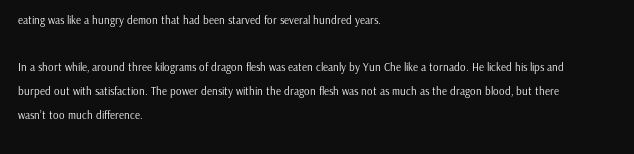eating was like a hungry demon that had been starved for several hundred years.

In a short while, around three kilograms of dragon flesh was eaten cleanly by Yun Che like a tornado. He licked his lips and burped out with satisfaction. The power density within the dragon flesh was not as much as the dragon blood, but there wasn’t too much difference.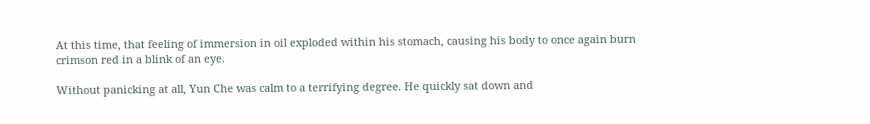At this time, that feeling of immersion in oil exploded within his stomach, causing his body to once again burn crimson red in a blink of an eye.

Without panicking at all, Yun Che was calm to a terrifying degree. He quickly sat down and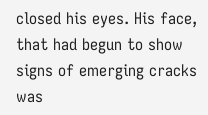closed his eyes. His face, that had begun to show signs of emerging cracks was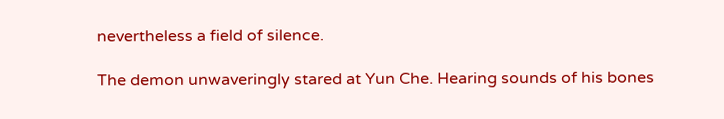nevertheless a field of silence.

The demon unwaveringly stared at Yun Che. Hearing sounds of his bones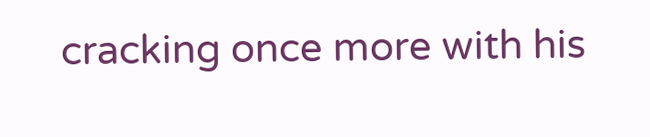cracking once more with his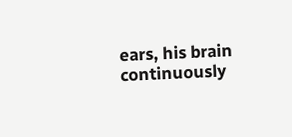ears, his brain continuously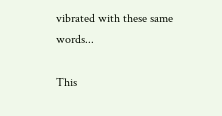vibrated with these same words...

This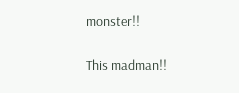monster!!

This madman!!